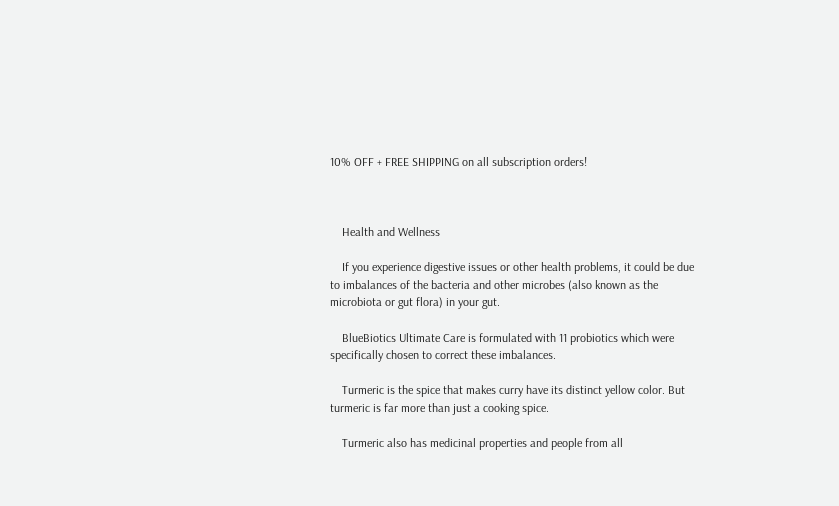10% OFF + FREE SHIPPING on all subscription orders!



    Health and Wellness

    If you experience digestive issues or other health problems, it could be due to imbalances of the bacteria and other microbes (also known as the microbiota or gut flora) in your gut.

    BlueBiotics Ultimate Care is formulated with 11 probiotics which were specifically chosen to correct these imbalances.

    Turmeric is the spice that makes curry have its distinct yellow color. But turmeric is far more than just a cooking spice.

    Turmeric also has medicinal properties and people from all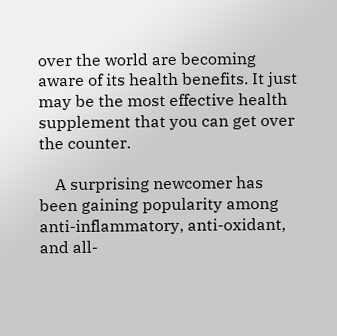over the world are becoming aware of its health benefits. It just may be the most effective health supplement that you can get over the counter.

    A surprising newcomer has been gaining popularity among anti-inflammatory, anti-oxidant, and all-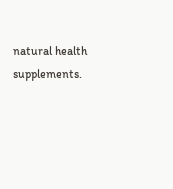natural health supplements.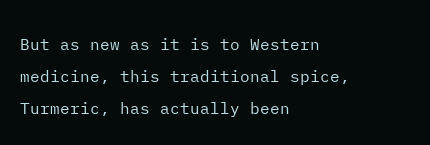But as new as it is to Western medicine, this traditional spice, Turmeric, has actually been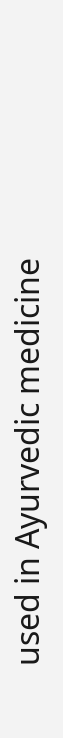used in Ayurvedic medicine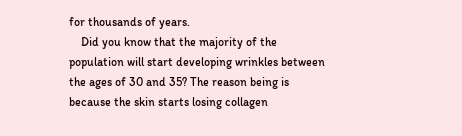for thousands of years.
    Did you know that the majority of the population will start developing wrinkles between the ages of 30 and 35? The reason being is because the skin starts losing collagen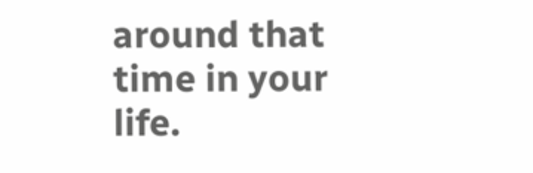around that time in your life.